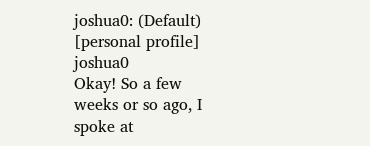joshua0: (Default)
[personal profile] joshua0
Okay! So a few weeks or so ago, I spoke at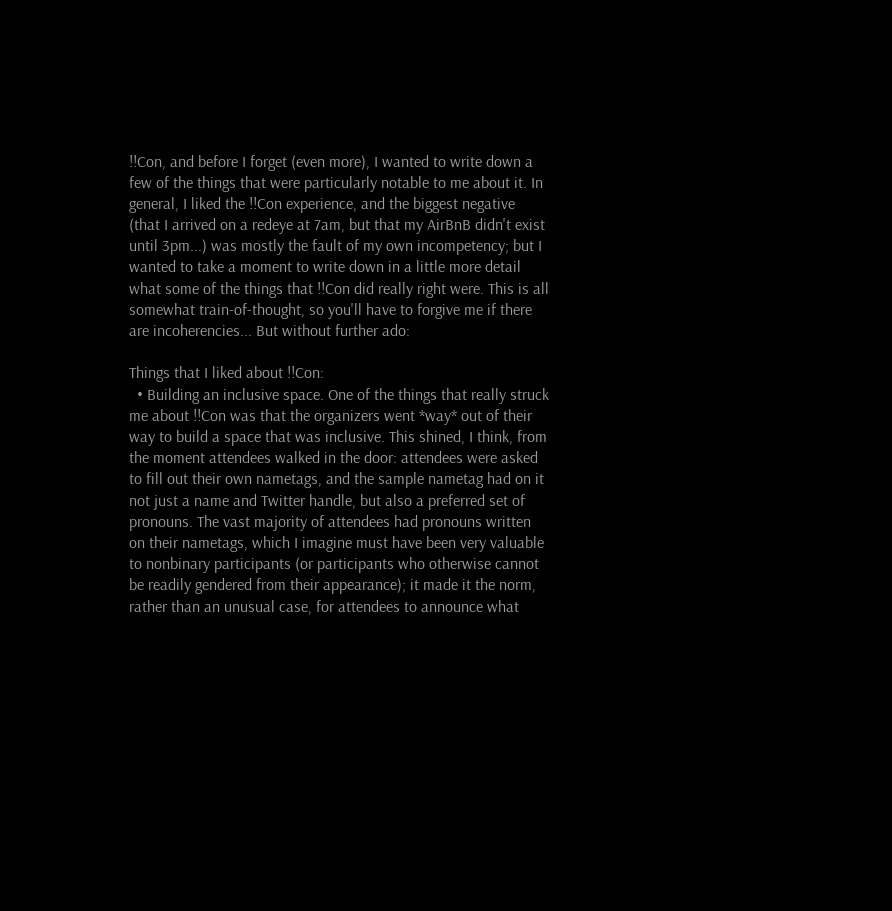!!Con, and before I forget (even more), I wanted to write down a few of the things that were particularly notable to me about it. In general, I liked the !!Con experience, and the biggest negative (that I arrived on a redeye at 7am, but that my AirBnB didn't exist until 3pm...) was mostly the fault of my own incompetency; but I wanted to take a moment to write down in a little more detail what some of the things that !!Con did really right were. This is all somewhat train-of-thought, so you'll have to forgive me if there are incoherencies... But without further ado:

Things that I liked about !!Con:
  • Building an inclusive space. One of the things that really struck me about !!Con was that the organizers went *way* out of their way to build a space that was inclusive. This shined, I think, from the moment attendees walked in the door: attendees were asked to fill out their own nametags, and the sample nametag had on it not just a name and Twitter handle, but also a preferred set of pronouns. The vast majority of attendees had pronouns written on their nametags, which I imagine must have been very valuable to nonbinary participants (or participants who otherwise cannot be readily gendered from their appearance); it made it the norm, rather than an unusual case, for attendees to announce what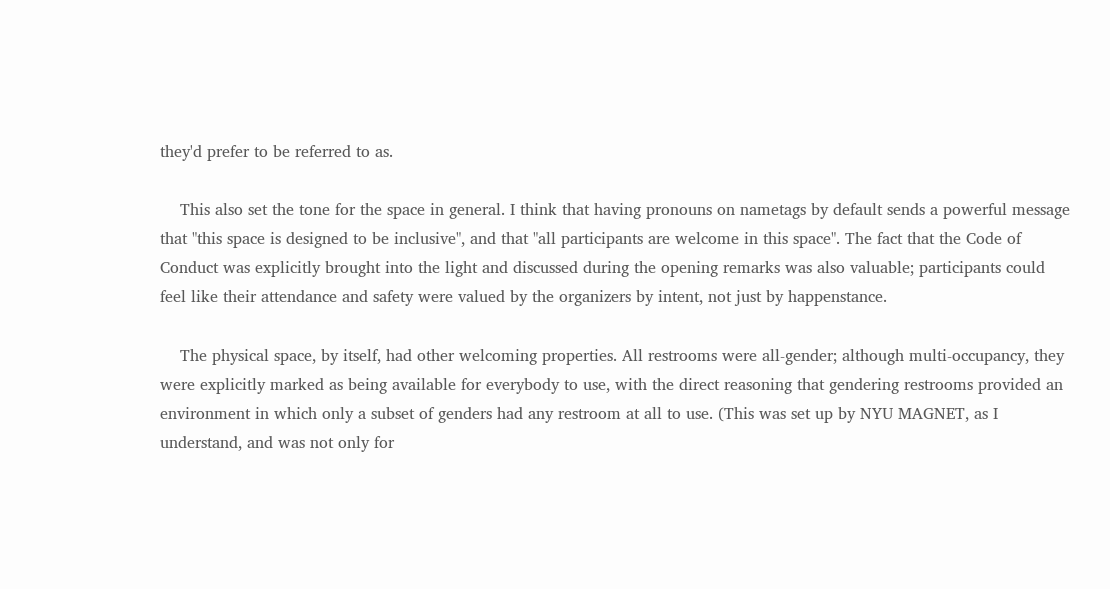they'd prefer to be referred to as.

    This also set the tone for the space in general. I think that having pronouns on nametags by default sends a powerful message that "this space is designed to be inclusive", and that "all participants are welcome in this space". The fact that the Code of Conduct was explicitly brought into the light and discussed during the opening remarks was also valuable; participants could feel like their attendance and safety were valued by the organizers by intent, not just by happenstance.

    The physical space, by itself, had other welcoming properties. All restrooms were all-gender; although multi-occupancy, they were explicitly marked as being available for everybody to use, with the direct reasoning that gendering restrooms provided an environment in which only a subset of genders had any restroom at all to use. (This was set up by NYU MAGNET, as I understand, and was not only for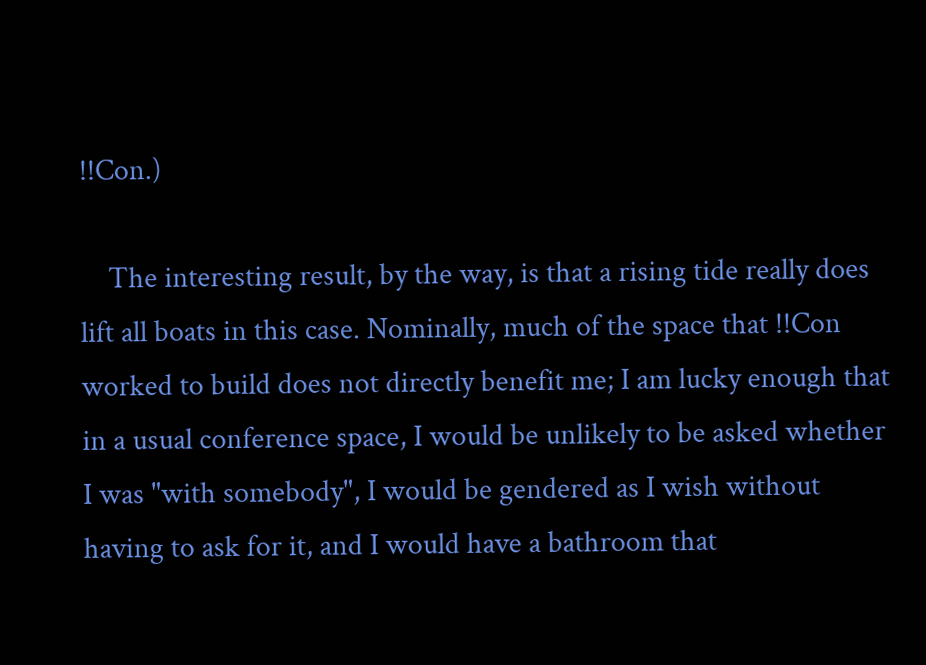!!Con.)

    The interesting result, by the way, is that a rising tide really does lift all boats in this case. Nominally, much of the space that !!Con worked to build does not directly benefit me; I am lucky enough that in a usual conference space, I would be unlikely to be asked whether I was "with somebody", I would be gendered as I wish without having to ask for it, and I would have a bathroom that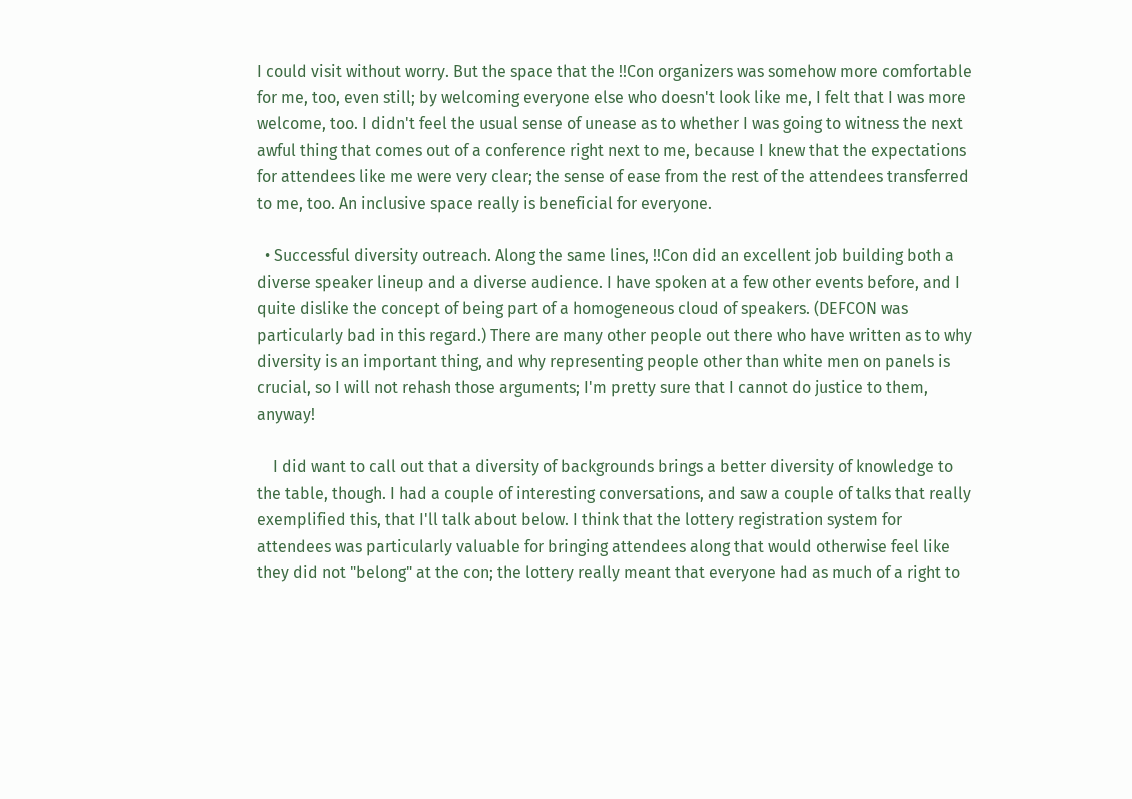I could visit without worry. But the space that the !!Con organizers was somehow more comfortable for me, too, even still; by welcoming everyone else who doesn't look like me, I felt that I was more welcome, too. I didn't feel the usual sense of unease as to whether I was going to witness the next awful thing that comes out of a conference right next to me, because I knew that the expectations for attendees like me were very clear; the sense of ease from the rest of the attendees transferred to me, too. An inclusive space really is beneficial for everyone.

  • Successful diversity outreach. Along the same lines, !!Con did an excellent job building both a diverse speaker lineup and a diverse audience. I have spoken at a few other events before, and I quite dislike the concept of being part of a homogeneous cloud of speakers. (DEFCON was particularly bad in this regard.) There are many other people out there who have written as to why diversity is an important thing, and why representing people other than white men on panels is crucial, so I will not rehash those arguments; I'm pretty sure that I cannot do justice to them, anyway!

    I did want to call out that a diversity of backgrounds brings a better diversity of knowledge to the table, though. I had a couple of interesting conversations, and saw a couple of talks that really exemplified this, that I'll talk about below. I think that the lottery registration system for attendees was particularly valuable for bringing attendees along that would otherwise feel like they did not "belong" at the con; the lottery really meant that everyone had as much of a right to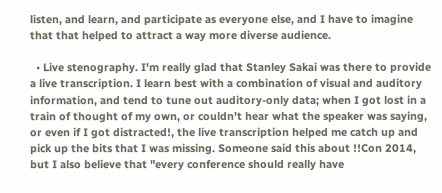listen, and learn, and participate as everyone else, and I have to imagine that that helped to attract a way more diverse audience.

  • Live stenography. I'm really glad that Stanley Sakai was there to provide a live transcription. I learn best with a combination of visual and auditory information, and tend to tune out auditory-only data; when I got lost in a train of thought of my own, or couldn't hear what the speaker was saying, or even if I got distracted!, the live transcription helped me catch up and pick up the bits that I was missing. Someone said this about !!Con 2014, but I also believe that "every conference should really have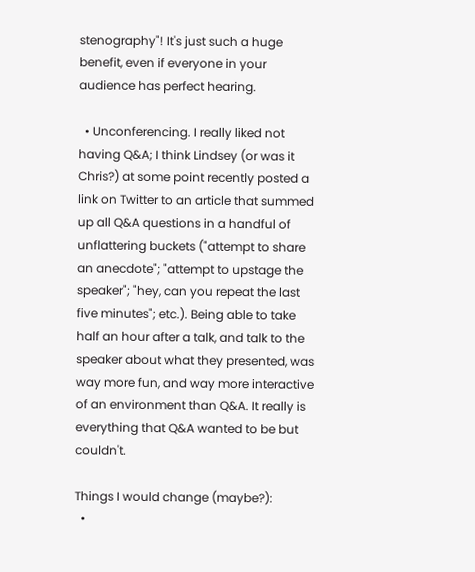stenography"! It's just such a huge benefit, even if everyone in your audience has perfect hearing.

  • Unconferencing. I really liked not having Q&A; I think Lindsey (or was it Chris?) at some point recently posted a link on Twitter to an article that summed up all Q&A questions in a handful of unflattering buckets ("attempt to share an anecdote"; "attempt to upstage the speaker"; "hey, can you repeat the last five minutes"; etc.). Being able to take half an hour after a talk, and talk to the speaker about what they presented, was way more fun, and way more interactive of an environment than Q&A. It really is everything that Q&A wanted to be but couldn't.

Things I would change (maybe?):
  •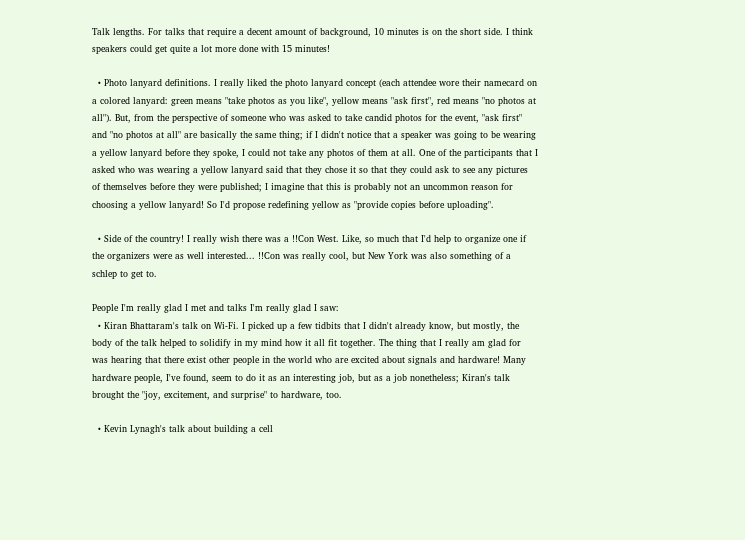Talk lengths. For talks that require a decent amount of background, 10 minutes is on the short side. I think speakers could get quite a lot more done with 15 minutes!

  • Photo lanyard definitions. I really liked the photo lanyard concept (each attendee wore their namecard on a colored lanyard: green means "take photos as you like", yellow means "ask first", red means "no photos at all"). But, from the perspective of someone who was asked to take candid photos for the event, "ask first" and "no photos at all" are basically the same thing; if I didn't notice that a speaker was going to be wearing a yellow lanyard before they spoke, I could not take any photos of them at all. One of the participants that I asked who was wearing a yellow lanyard said that they chose it so that they could ask to see any pictures of themselves before they were published; I imagine that this is probably not an uncommon reason for choosing a yellow lanyard! So I'd propose redefining yellow as "provide copies before uploading".

  • Side of the country! I really wish there was a !!Con West. Like, so much that I'd help to organize one if the organizers were as well interested... !!Con was really cool, but New York was also something of a schlep to get to.

People I'm really glad I met and talks I'm really glad I saw:
  • Kiran Bhattaram's talk on Wi-Fi. I picked up a few tidbits that I didn't already know, but mostly, the body of the talk helped to solidify in my mind how it all fit together. The thing that I really am glad for was hearing that there exist other people in the world who are excited about signals and hardware! Many hardware people, I've found, seem to do it as an interesting job, but as a job nonetheless; Kiran's talk brought the "joy, excitement, and surprise" to hardware, too.

  • Kevin Lynagh's talk about building a cell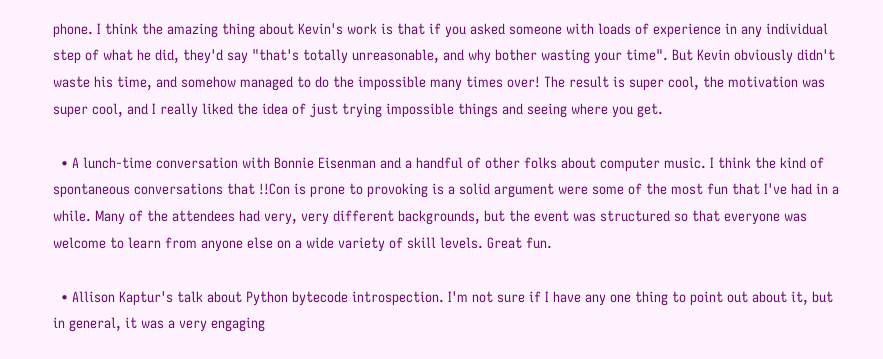phone. I think the amazing thing about Kevin's work is that if you asked someone with loads of experience in any individual step of what he did, they'd say "that's totally unreasonable, and why bother wasting your time". But Kevin obviously didn't waste his time, and somehow managed to do the impossible many times over! The result is super cool, the motivation was super cool, and I really liked the idea of just trying impossible things and seeing where you get.

  • A lunch-time conversation with Bonnie Eisenman and a handful of other folks about computer music. I think the kind of spontaneous conversations that !!Con is prone to provoking is a solid argument were some of the most fun that I've had in a while. Many of the attendees had very, very different backgrounds, but the event was structured so that everyone was welcome to learn from anyone else on a wide variety of skill levels. Great fun.

  • Allison Kaptur's talk about Python bytecode introspection. I'm not sure if I have any one thing to point out about it, but in general, it was a very engaging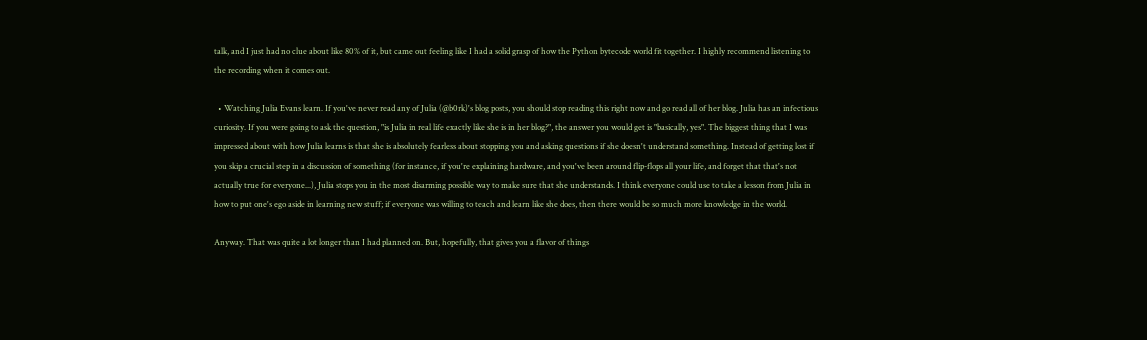talk, and I just had no clue about like 80% of it, but came out feeling like I had a solid grasp of how the Python bytecode world fit together. I highly recommend listening to the recording when it comes out.

  • Watching Julia Evans learn. If you've never read any of Julia (@b0rk)'s blog posts, you should stop reading this right now and go read all of her blog. Julia has an infectious curiosity. If you were going to ask the question, "is Julia in real life exactly like she is in her blog?", the answer you would get is "basically, yes". The biggest thing that I was impressed about with how Julia learns is that she is absolutely fearless about stopping you and asking questions if she doesn't understand something. Instead of getting lost if you skip a crucial step in a discussion of something (for instance, if you're explaining hardware, and you've been around flip-flops all your life, and forget that that's not actually true for everyone...), Julia stops you in the most disarming possible way to make sure that she understands. I think everyone could use to take a lesson from Julia in how to put one's ego aside in learning new stuff; if everyone was willing to teach and learn like she does, then there would be so much more knowledge in the world.

Anyway. That was quite a lot longer than I had planned on. But, hopefully, that gives you a flavor of things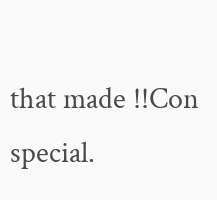that made !!Con special.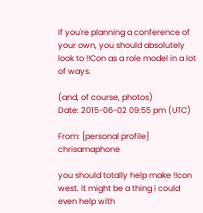If you're planning a conference of your own, you should absolutely look to !!Con as a role model in a lot of ways.

(and, of course, photos)
Date: 2015-06-02 09:55 pm (UTC)

From: [personal profile] chrisamaphone

you should totally help make !!con west. it might be a thing i could even help with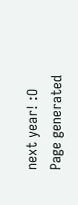next year! :O
Page generated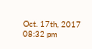Oct. 17th, 2017 08:32 pm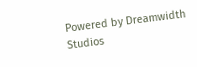Powered by Dreamwidth Studios